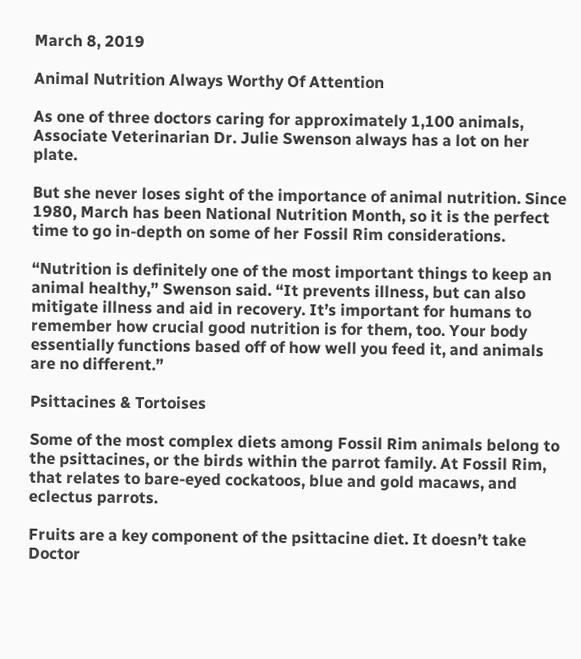March 8, 2019

Animal Nutrition Always Worthy Of Attention

As one of three doctors caring for approximately 1,100 animals, Associate Veterinarian Dr. Julie Swenson always has a lot on her plate.

But she never loses sight of the importance of animal nutrition. Since 1980, March has been National Nutrition Month, so it is the perfect time to go in-depth on some of her Fossil Rim considerations.

“Nutrition is definitely one of the most important things to keep an animal healthy,” Swenson said. “It prevents illness, but can also mitigate illness and aid in recovery. It’s important for humans to remember how crucial good nutrition is for them, too. Your body essentially functions based off of how well you feed it, and animals are no different.”

Psittacines & Tortoises

Some of the most complex diets among Fossil Rim animals belong to the psittacines, or the birds within the parrot family. At Fossil Rim, that relates to bare-eyed cockatoos, blue and gold macaws, and eclectus parrots.

Fruits are a key component of the psittacine diet. It doesn’t take Doctor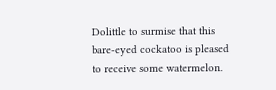Dolittle to surmise that this bare-eyed cockatoo is pleased to receive some watermelon.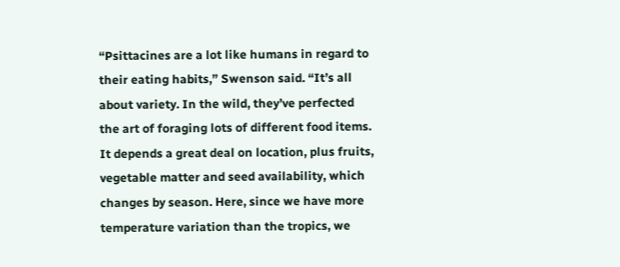“Psittacines are a lot like humans in regard to their eating habits,” Swenson said. “It’s all about variety. In the wild, they’ve perfected the art of foraging lots of different food items. It depends a great deal on location, plus fruits, vegetable matter and seed availability, which changes by season. Here, since we have more temperature variation than the tropics, we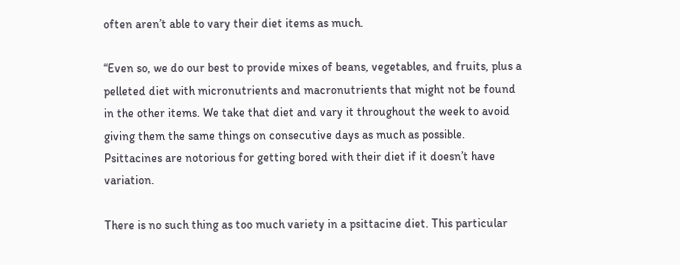often aren’t able to vary their diet items as much.

“Even so, we do our best to provide mixes of beans, vegetables, and fruits, plus a pelleted diet with micronutrients and macronutrients that might not be found in the other items. We take that diet and vary it throughout the week to avoid giving them the same things on consecutive days as much as possible. Psittacines are notorious for getting bored with their diet if it doesn’t have variation.

There is no such thing as too much variety in a psittacine diet. This particular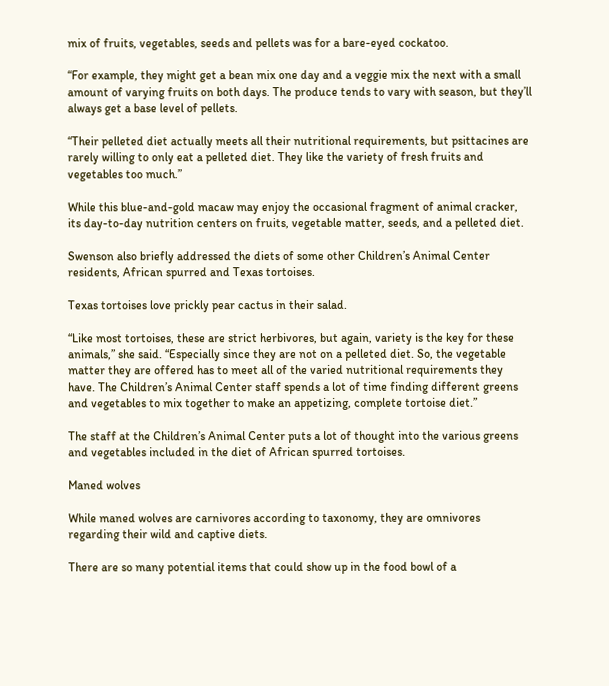mix of fruits, vegetables, seeds and pellets was for a bare-eyed cockatoo.

“For example, they might get a bean mix one day and a veggie mix the next with a small amount of varying fruits on both days. The produce tends to vary with season, but they’ll always get a base level of pellets.

“Their pelleted diet actually meets all their nutritional requirements, but psittacines are rarely willing to only eat a pelleted diet. They like the variety of fresh fruits and vegetables too much.”

While this blue-and-gold macaw may enjoy the occasional fragment of animal cracker, its day-to-day nutrition centers on fruits, vegetable matter, seeds, and a pelleted diet.

Swenson also briefly addressed the diets of some other Children’s Animal Center residents, African spurred and Texas tortoises.

Texas tortoises love prickly pear cactus in their salad.

“Like most tortoises, these are strict herbivores, but again, variety is the key for these animals,” she said. “Especially since they are not on a pelleted diet. So, the vegetable matter they are offered has to meet all of the varied nutritional requirements they have. The Children’s Animal Center staff spends a lot of time finding different greens and vegetables to mix together to make an appetizing, complete tortoise diet.”

The staff at the Children’s Animal Center puts a lot of thought into the various greens and vegetables included in the diet of African spurred tortoises.

Maned wolves

While maned wolves are carnivores according to taxonomy, they are omnivores regarding their wild and captive diets.

There are so many potential items that could show up in the food bowl of a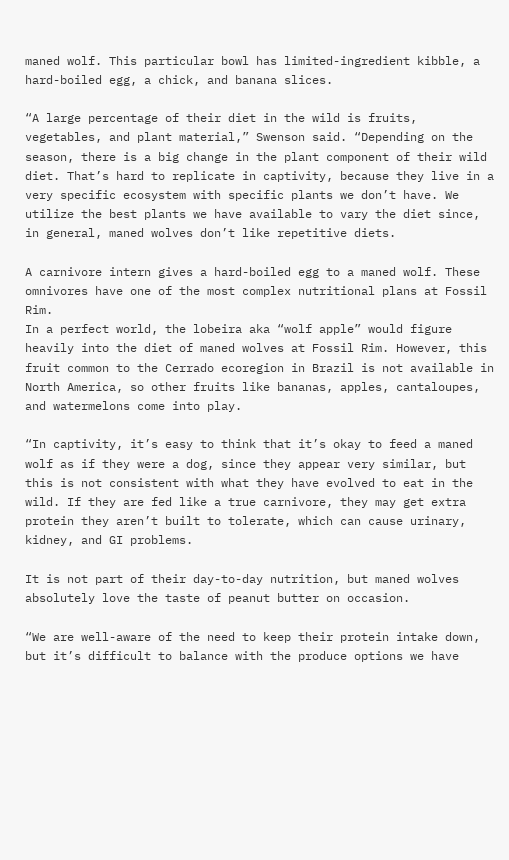maned wolf. This particular bowl has limited-ingredient kibble, a hard-boiled egg, a chick, and banana slices.

“A large percentage of their diet in the wild is fruits, vegetables, and plant material,” Swenson said. “Depending on the season, there is a big change in the plant component of their wild diet. That’s hard to replicate in captivity, because they live in a very specific ecosystem with specific plants we don’t have. We utilize the best plants we have available to vary the diet since, in general, maned wolves don’t like repetitive diets.

A carnivore intern gives a hard-boiled egg to a maned wolf. These omnivores have one of the most complex nutritional plans at Fossil Rim.
In a perfect world, the lobeira aka “wolf apple” would figure heavily into the diet of maned wolves at Fossil Rim. However, this fruit common to the Cerrado ecoregion in Brazil is not available in North America, so other fruits like bananas, apples, cantaloupes, and watermelons come into play.

“In captivity, it’s easy to think that it’s okay to feed a maned wolf as if they were a dog, since they appear very similar, but this is not consistent with what they have evolved to eat in the wild. If they are fed like a true carnivore, they may get extra protein they aren’t built to tolerate, which can cause urinary, kidney, and GI problems.

It is not part of their day-to-day nutrition, but maned wolves absolutely love the taste of peanut butter on occasion.

“We are well-aware of the need to keep their protein intake down, but it’s difficult to balance with the produce options we have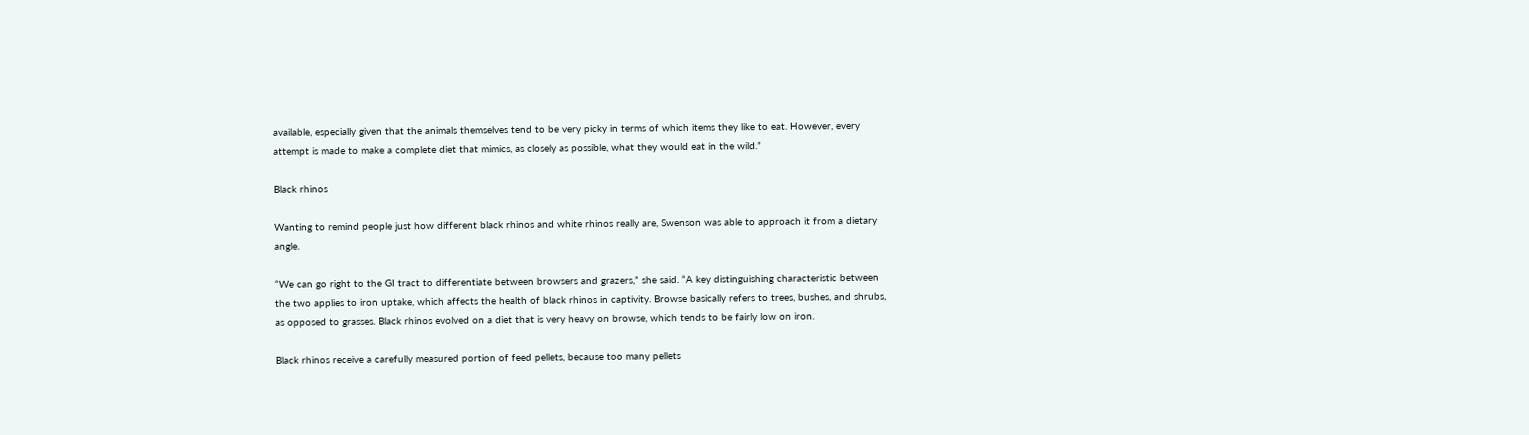available, especially given that the animals themselves tend to be very picky in terms of which items they like to eat. However, every attempt is made to make a complete diet that mimics, as closely as possible, what they would eat in the wild.”

Black rhinos

Wanting to remind people just how different black rhinos and white rhinos really are, Swenson was able to approach it from a dietary angle.

“We can go right to the GI tract to differentiate between browsers and grazers,” she said. “A key distinguishing characteristic between the two applies to iron uptake, which affects the health of black rhinos in captivity. Browse basically refers to trees, bushes, and shrubs, as opposed to grasses. Black rhinos evolved on a diet that is very heavy on browse, which tends to be fairly low on iron.

Black rhinos receive a carefully measured portion of feed pellets, because too many pellets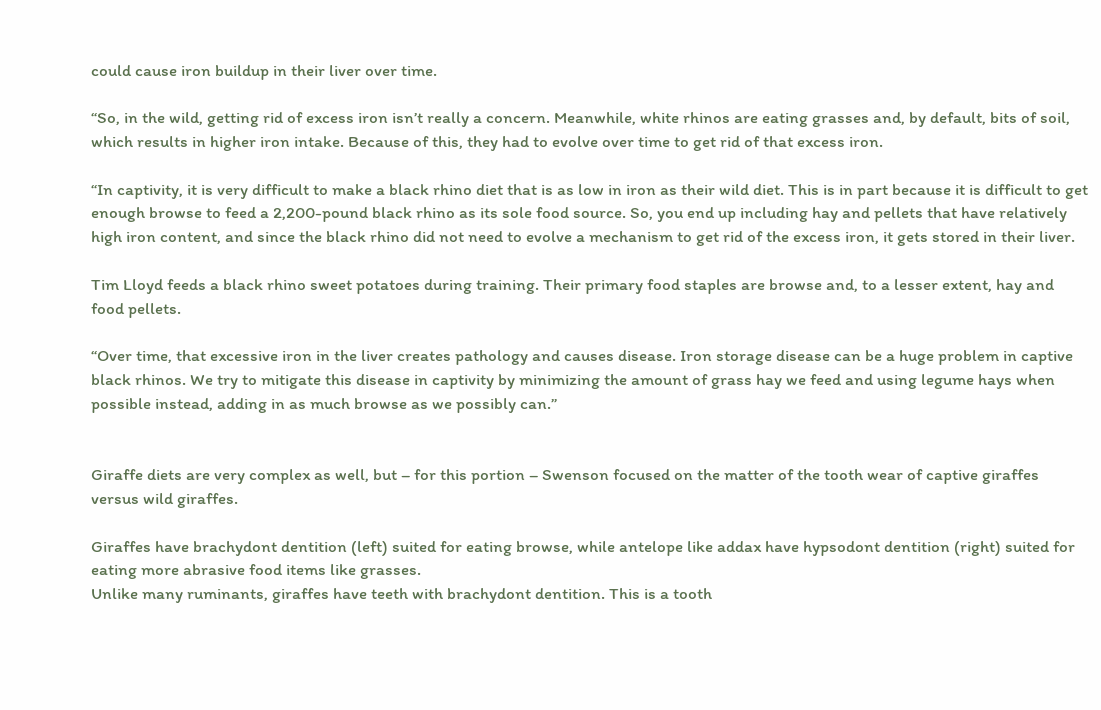could cause iron buildup in their liver over time.

“So, in the wild, getting rid of excess iron isn’t really a concern. Meanwhile, white rhinos are eating grasses and, by default, bits of soil, which results in higher iron intake. Because of this, they had to evolve over time to get rid of that excess iron.

“In captivity, it is very difficult to make a black rhino diet that is as low in iron as their wild diet. This is in part because it is difficult to get enough browse to feed a 2,200-pound black rhino as its sole food source. So, you end up including hay and pellets that have relatively high iron content, and since the black rhino did not need to evolve a mechanism to get rid of the excess iron, it gets stored in their liver.

Tim Lloyd feeds a black rhino sweet potatoes during training. Their primary food staples are browse and, to a lesser extent, hay and food pellets.

“Over time, that excessive iron in the liver creates pathology and causes disease. Iron storage disease can be a huge problem in captive black rhinos. We try to mitigate this disease in captivity by minimizing the amount of grass hay we feed and using legume hays when possible instead, adding in as much browse as we possibly can.”


Giraffe diets are very complex as well, but – for this portion – Swenson focused on the matter of the tooth wear of captive giraffes versus wild giraffes.

Giraffes have brachydont dentition (left) suited for eating browse, while antelope like addax have hypsodont dentition (right) suited for eating more abrasive food items like grasses.
Unlike many ruminants, giraffes have teeth with brachydont dentition. This is a tooth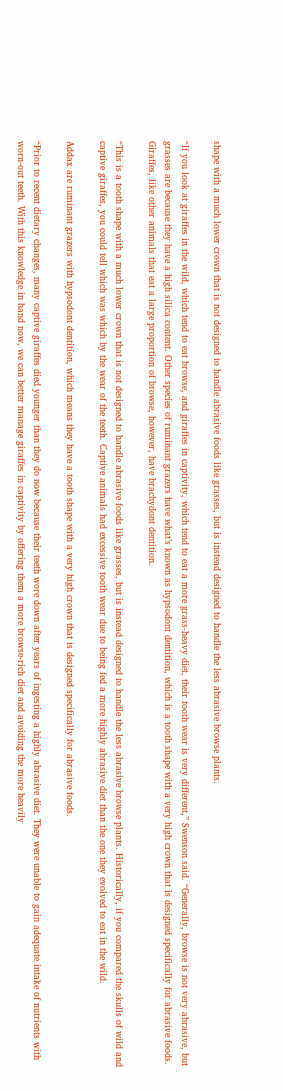shape with a much lower crown that is not designed to handle abrasive foods like grasses, but is instead designed to handle the less abrasive browse plants.

“If you look at giraffes in the wild, which tend to eat browse, and giraffes in captivity, which tend to eat a more grass-heavy diet, their tooth wear is very different,” Swenson said. “Generally, browse is not very abrasive, but grasses are because they have a high silica content. Other species of ruminant grazers have what’s known as hypsodont dentition, which is a tooth shape with a very high crown that is designed specifically for abrasive foods. Giraffes, like other animals that eat a large proportion of browse, however, have brachydont dentition.

“This is a tooth shape with a much lower crown that is not designed to handle abrasive foods like grasses, but is instead designed to handle the less abrasive browse plants. Historically, if you compared the skulls of wild and captive giraffes, you could tell which was which by the wear of the teeth. Captive animals had excessive tooth wear due to being fed a more highly abrasive diet than the one they evolved to eat in the wild.

Addax are ruminant grazers with hypsodont dentition, which means they have a tooth shape with a very high crown that is designed specifically for abrasive foods.

“Prior to recent dietary changes, many captive giraffes died younger than they do now because their teeth wore down after years of ingesting a highly abrasive diet. They were unable to gain adequate intake of nutrients with worn-out teeth. With this knowledge in hand now, we can better manage giraffes in captivity by offering them a more browse-rich diet and avoiding the more heavily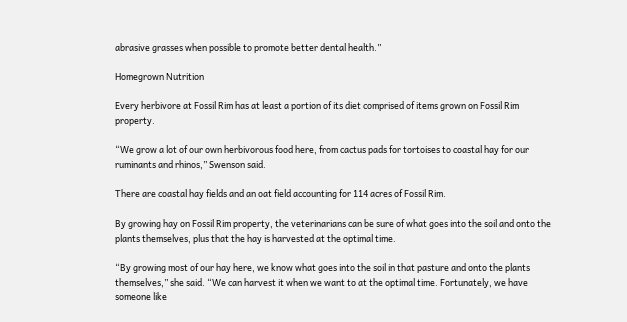abrasive grasses when possible to promote better dental health.”

Homegrown Nutrition

Every herbivore at Fossil Rim has at least a portion of its diet comprised of items grown on Fossil Rim property.

“We grow a lot of our own herbivorous food here, from cactus pads for tortoises to coastal hay for our ruminants and rhinos,” Swenson said.

There are coastal hay fields and an oat field accounting for 114 acres of Fossil Rim.

By growing hay on Fossil Rim property, the veterinarians can be sure of what goes into the soil and onto the plants themselves, plus that the hay is harvested at the optimal time.

“By growing most of our hay here, we know what goes into the soil in that pasture and onto the plants themselves,” she said. “We can harvest it when we want to at the optimal time. Fortunately, we have someone like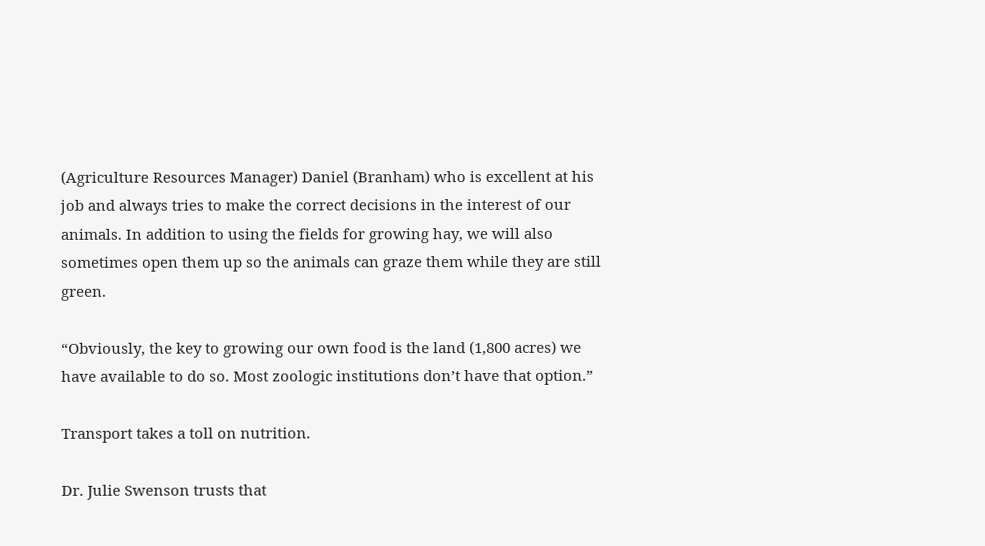(Agriculture Resources Manager) Daniel (Branham) who is excellent at his job and always tries to make the correct decisions in the interest of our animals. In addition to using the fields for growing hay, we will also sometimes open them up so the animals can graze them while they are still green.

“Obviously, the key to growing our own food is the land (1,800 acres) we have available to do so. Most zoologic institutions don’t have that option.”

Transport takes a toll on nutrition.

Dr. Julie Swenson trusts that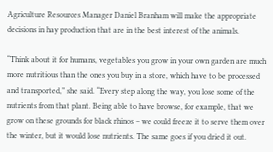Agriculture Resources Manager Daniel Branham will make the appropriate decisions in hay production that are in the best interest of the animals.

“Think about it for humans, vegetables you grow in your own garden are much more nutritious than the ones you buy in a store, which have to be processed and transported,” she said. “Every step along the way, you lose some of the nutrients from that plant. Being able to have browse, for example, that we grow on these grounds for black rhinos – we could freeze it to serve them over the winter, but it would lose nutrients. The same goes if you dried it out.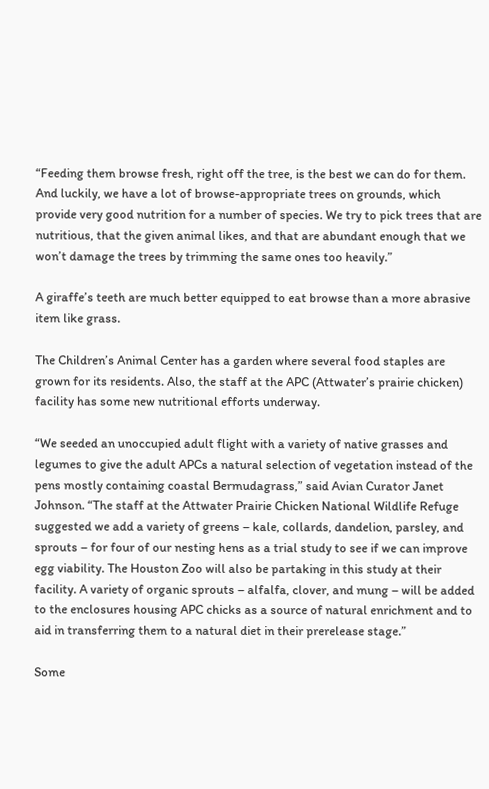“Feeding them browse fresh, right off the tree, is the best we can do for them. And luckily, we have a lot of browse-appropriate trees on grounds, which provide very good nutrition for a number of species. We try to pick trees that are nutritious, that the given animal likes, and that are abundant enough that we won’t damage the trees by trimming the same ones too heavily.”

A giraffe’s teeth are much better equipped to eat browse than a more abrasive item like grass.

The Children’s Animal Center has a garden where several food staples are grown for its residents. Also, the staff at the APC (Attwater’s prairie chicken) facility has some new nutritional efforts underway.

“We seeded an unoccupied adult flight with a variety of native grasses and legumes to give the adult APCs a natural selection of vegetation instead of the pens mostly containing coastal Bermudagrass,” said Avian Curator Janet Johnson. “The staff at the Attwater Prairie Chicken National Wildlife Refuge suggested we add a variety of greens – kale, collards, dandelion, parsley, and sprouts – for four of our nesting hens as a trial study to see if we can improve egg viability. The Houston Zoo will also be partaking in this study at their facility. A variety of organic sprouts – alfalfa, clover, and mung – will be added to the enclosures housing APC chicks as a source of natural enrichment and to aid in transferring them to a natural diet in their prerelease stage.”

Some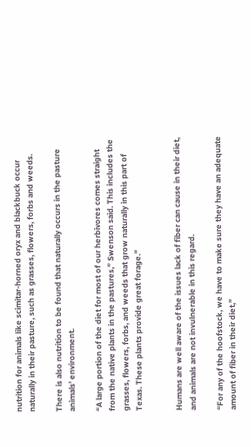nutrition for animals like scimitar-horned oryx and blackbuck occur naturally in their pasture, such as grasses, flowers, forbs and weeds.

There is also nutrition to be found that naturally occurs in the pasture animals’ environment.

“A large portion of the diet for most of our herbivores comes straight from the native plants in the pastures,” Swenson said. This includes the grasses, flowers, forbs, and weeds that grow naturally in this part of Texas. These plants provide great forage.”


Humans are well aware of the issues lack of fiber can cause in their diet, and animals are not invulnerable in this regard.

“For any of the hoofstock, we have to make sure they have an adequate amount of fiber in their diet,”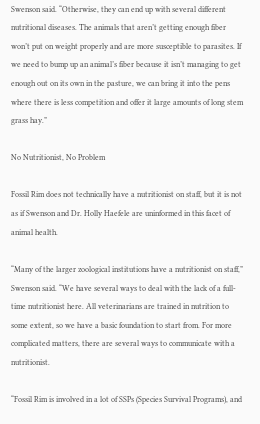Swenson said. “Otherwise, they can end up with several different nutritional diseases. The animals that aren’t getting enough fiber won’t put on weight properly and are more susceptible to parasites. If we need to bump up an animal’s fiber because it isn’t managing to get enough out on its own in the pasture, we can bring it into the pens where there is less competition and offer it large amounts of long stem grass hay.”

No Nutritionist, No Problem

Fossil Rim does not technically have a nutritionist on staff, but it is not as if Swenson and Dr. Holly Haefele are uninformed in this facet of animal health.

“Many of the larger zoological institutions have a nutritionist on staff,” Swenson said. “We have several ways to deal with the lack of a full-time nutritionist here. All veterinarians are trained in nutrition to some extent, so we have a basic foundation to start from. For more complicated matters, there are several ways to communicate with a nutritionist.

“Fossil Rim is involved in a lot of SSPs (Species Survival Programs), and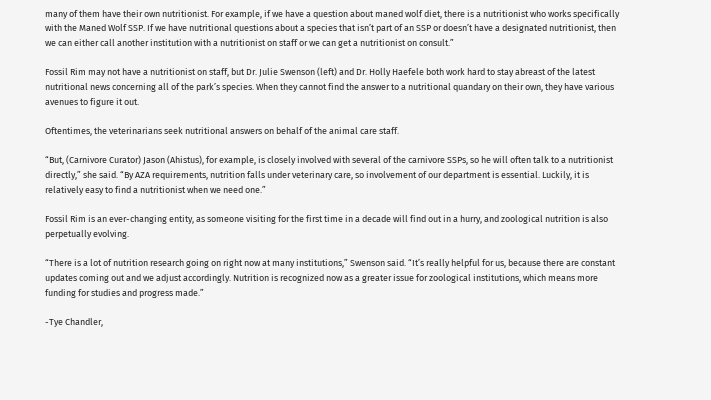many of them have their own nutritionist. For example, if we have a question about maned wolf diet, there is a nutritionist who works specifically with the Maned Wolf SSP. If we have nutritional questions about a species that isn’t part of an SSP or doesn’t have a designated nutritionist, then we can either call another institution with a nutritionist on staff or we can get a nutritionist on consult.”

Fossil Rim may not have a nutritionist on staff, but Dr. Julie Swenson (left) and Dr. Holly Haefele both work hard to stay abreast of the latest nutritional news concerning all of the park’s species. When they cannot find the answer to a nutritional quandary on their own, they have various avenues to figure it out.

Oftentimes, the veterinarians seek nutritional answers on behalf of the animal care staff.

“But, (Carnivore Curator) Jason (Ahistus), for example, is closely involved with several of the carnivore SSPs, so he will often talk to a nutritionist directly,” she said. “By AZA requirements, nutrition falls under veterinary care, so involvement of our department is essential. Luckily, it is relatively easy to find a nutritionist when we need one.”

Fossil Rim is an ever-changing entity, as someone visiting for the first time in a decade will find out in a hurry, and zoological nutrition is also perpetually evolving.

“There is a lot of nutrition research going on right now at many institutions,” Swenson said. “It’s really helpful for us, because there are constant updates coming out and we adjust accordingly. Nutrition is recognized now as a greater issue for zoological institutions, which means more funding for studies and progress made.”

-Tye Chandler,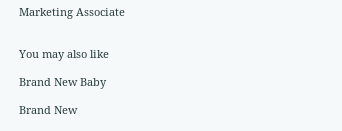Marketing Associate


You may also like

Brand New Baby

Brand New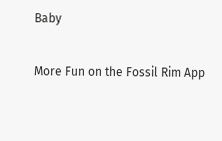Baby

More Fun on the Fossil Rim App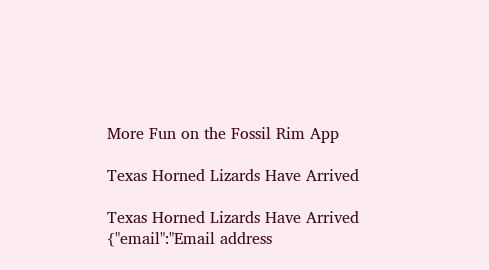More Fun on the Fossil Rim App

Texas Horned Lizards Have Arrived

Texas Horned Lizards Have Arrived
{"email":"Email address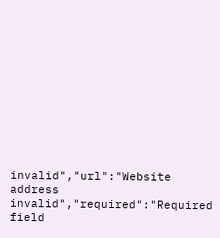invalid","url":"Website address invalid","required":"Required field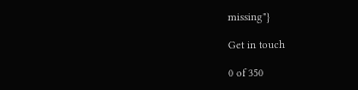missing"}

Get in touch

0 of 350